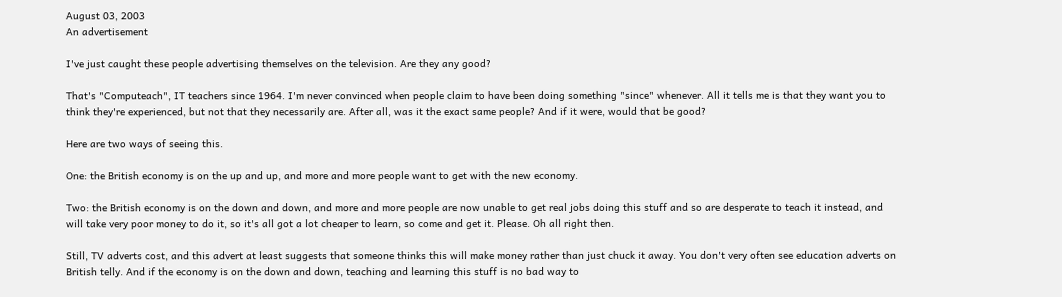August 03, 2003
An advertisement

I've just caught these people advertising themselves on the television. Are they any good?

That's "Computeach", IT teachers since 1964. I'm never convinced when people claim to have been doing something "since" whenever. All it tells me is that they want you to think they're experienced, but not that they necessarily are. After all, was it the exact same people? And if it were, would that be good?

Here are two ways of seeing this.

One: the British economy is on the up and up, and more and more people want to get with the new economy.

Two: the British economy is on the down and down, and more and more people are now unable to get real jobs doing this stuff and so are desperate to teach it instead, and will take very poor money to do it, so it's all got a lot cheaper to learn, so come and get it. Please. Oh all right then.

Still, TV adverts cost, and this advert at least suggests that someone thinks this will make money rather than just chuck it away. You don't very often see education adverts on British telly. And if the economy is on the down and down, teaching and learning this stuff is no bad way to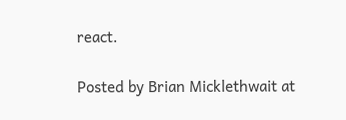react.

Posted by Brian Micklethwait at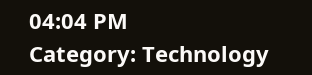04:04 PM
Category: Technology